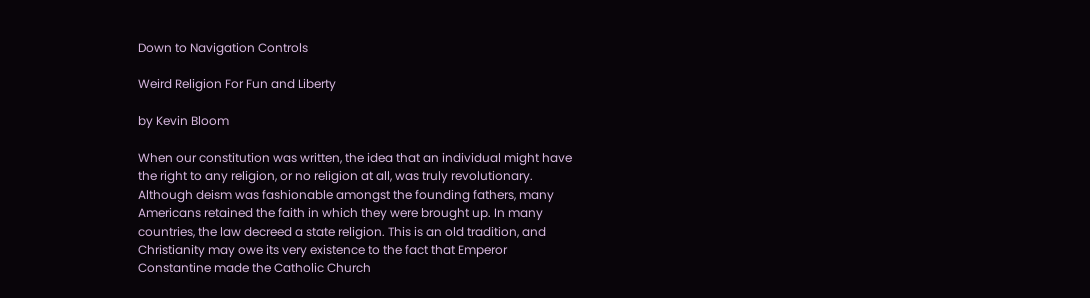Down to Navigation Controls

Weird Religion For Fun and Liberty

by Kevin Bloom

When our constitution was written, the idea that an individual might have the right to any religion, or no religion at all, was truly revolutionary. Although deism was fashionable amongst the founding fathers, many Americans retained the faith in which they were brought up. In many countries, the law decreed a state religion. This is an old tradition, and Christianity may owe its very existence to the fact that Emperor Constantine made the Catholic Church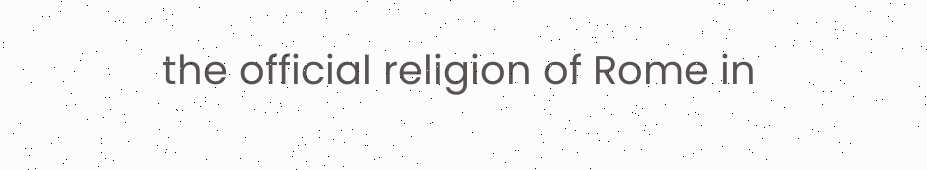the official religion of Rome in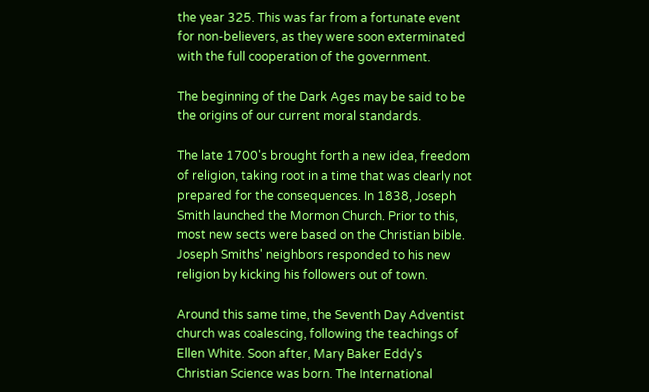the year 325. This was far from a fortunate event for non-believers, as they were soon exterminated with the full cooperation of the government.

The beginning of the Dark Ages may be said to be the origins of our current moral standards.

The late 1700's brought forth a new idea, freedom of religion, taking root in a time that was clearly not prepared for the consequences. In 1838, Joseph Smith launched the Mormon Church. Prior to this, most new sects were based on the Christian bible. Joseph Smiths' neighbors responded to his new religion by kicking his followers out of town.

Around this same time, the Seventh Day Adventist church was coalescing, following the teachings of Ellen White. Soon after, Mary Baker Eddy's Christian Science was born. The International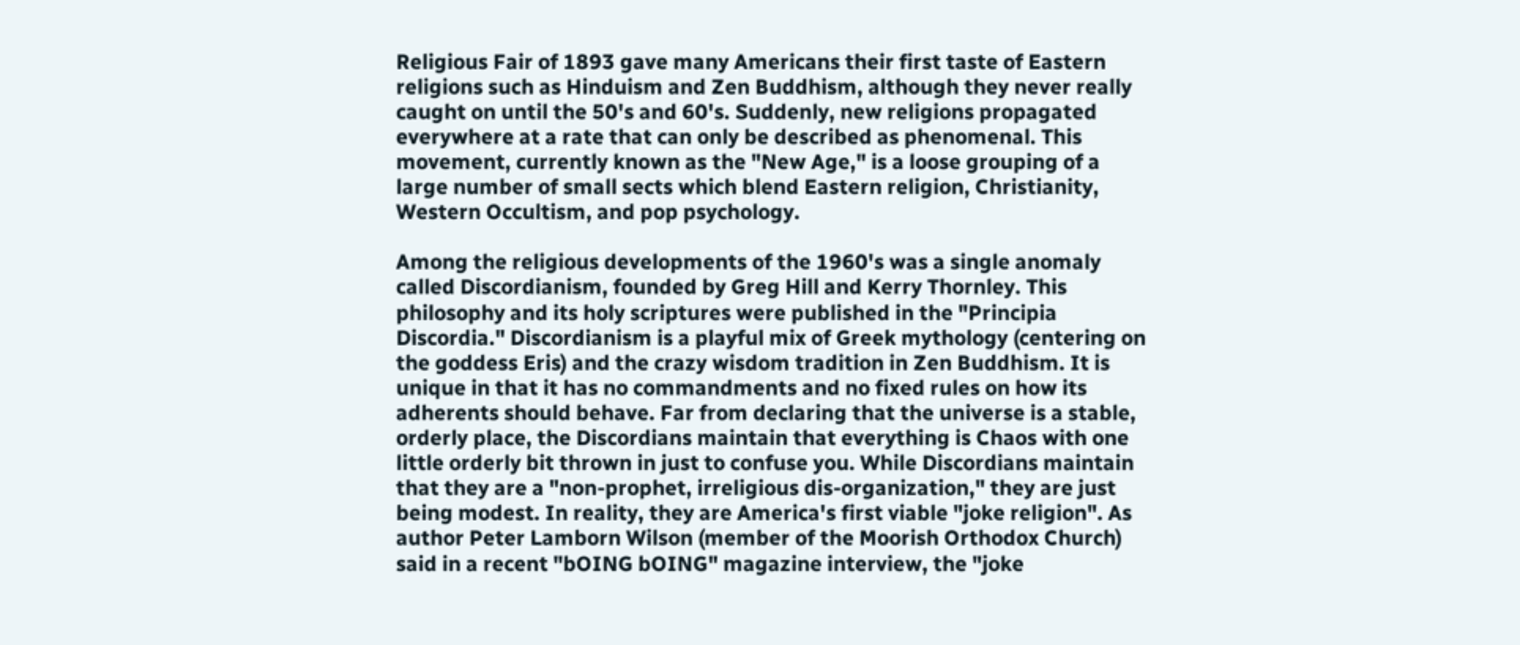Religious Fair of 1893 gave many Americans their first taste of Eastern religions such as Hinduism and Zen Buddhism, although they never really caught on until the 50's and 60's. Suddenly, new religions propagated everywhere at a rate that can only be described as phenomenal. This movement, currently known as the "New Age," is a loose grouping of a large number of small sects which blend Eastern religion, Christianity, Western Occultism, and pop psychology.

Among the religious developments of the 1960's was a single anomaly called Discordianism, founded by Greg Hill and Kerry Thornley. This philosophy and its holy scriptures were published in the "Principia Discordia." Discordianism is a playful mix of Greek mythology (centering on the goddess Eris) and the crazy wisdom tradition in Zen Buddhism. It is unique in that it has no commandments and no fixed rules on how its adherents should behave. Far from declaring that the universe is a stable, orderly place, the Discordians maintain that everything is Chaos with one little orderly bit thrown in just to confuse you. While Discordians maintain that they are a "non-prophet, irreligious dis-organization," they are just being modest. In reality, they are America's first viable "joke religion". As author Peter Lamborn Wilson (member of the Moorish Orthodox Church) said in a recent "bOING bOING" magazine interview, the "joke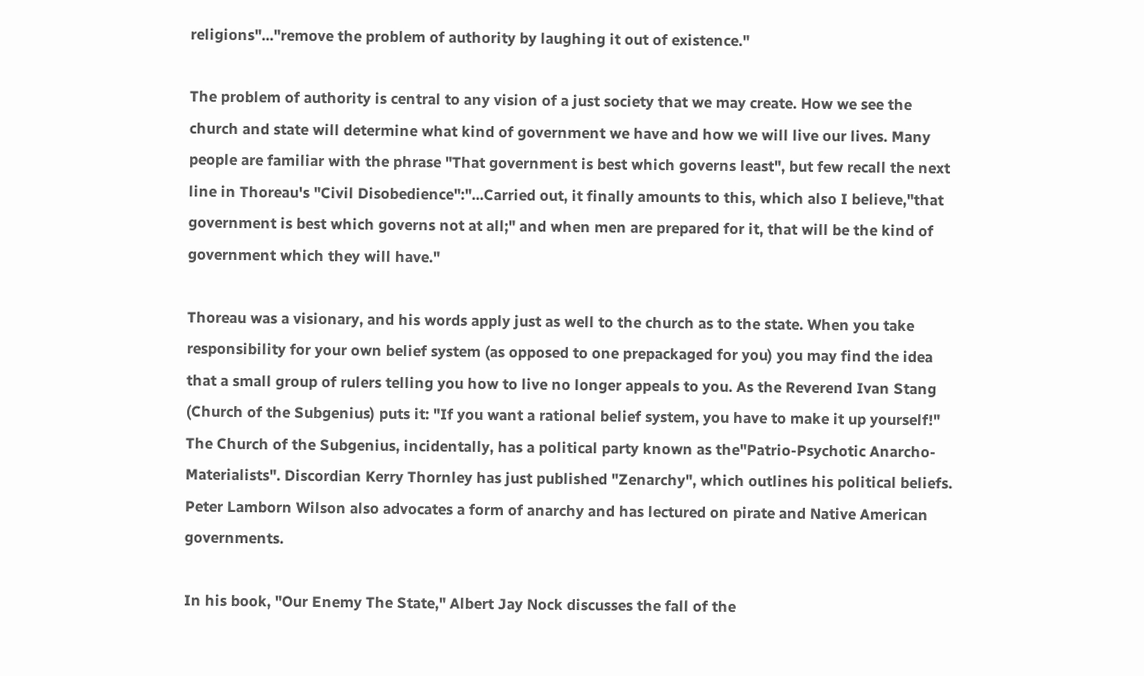religions"..."remove the problem of authority by laughing it out of existence."

The problem of authority is central to any vision of a just society that we may create. How we see the church and state will determine what kind of government we have and how we will live our lives. Many people are familiar with the phrase "That government is best which governs least", but few recall the next line in Thoreau's "Civil Disobedience":"...Carried out, it finally amounts to this, which also I believe,"that government is best which governs not at all;" and when men are prepared for it, that will be the kind of government which they will have."

Thoreau was a visionary, and his words apply just as well to the church as to the state. When you take responsibility for your own belief system (as opposed to one prepackaged for you) you may find the idea that a small group of rulers telling you how to live no longer appeals to you. As the Reverend Ivan Stang (Church of the Subgenius) puts it: "If you want a rational belief system, you have to make it up yourself!" The Church of the Subgenius, incidentally, has a political party known as the"Patrio-Psychotic Anarcho-Materialists". Discordian Kerry Thornley has just published "Zenarchy", which outlines his political beliefs. Peter Lamborn Wilson also advocates a form of anarchy and has lectured on pirate and Native American governments.

In his book, "Our Enemy The State," Albert Jay Nock discusses the fall of the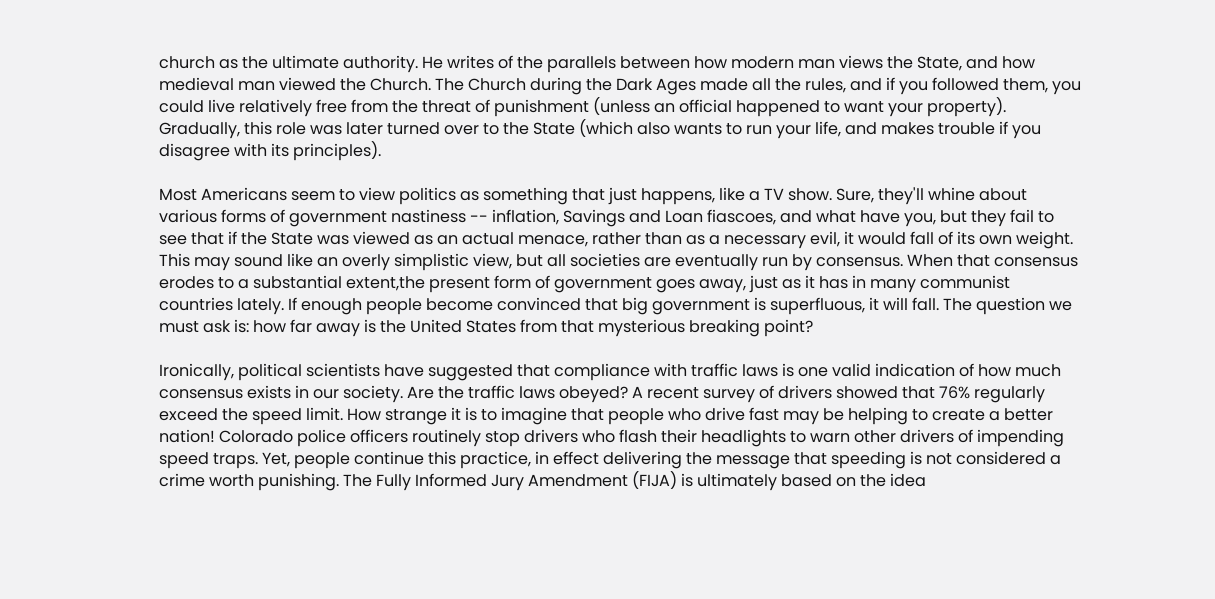church as the ultimate authority. He writes of the parallels between how modern man views the State, and how medieval man viewed the Church. The Church during the Dark Ages made all the rules, and if you followed them, you could live relatively free from the threat of punishment (unless an official happened to want your property). Gradually, this role was later turned over to the State (which also wants to run your life, and makes trouble if you disagree with its principles).

Most Americans seem to view politics as something that just happens, like a TV show. Sure, they'll whine about various forms of government nastiness -- inflation, Savings and Loan fiascoes, and what have you, but they fail to see that if the State was viewed as an actual menace, rather than as a necessary evil, it would fall of its own weight. This may sound like an overly simplistic view, but all societies are eventually run by consensus. When that consensus erodes to a substantial extent,the present form of government goes away, just as it has in many communist countries lately. If enough people become convinced that big government is superfluous, it will fall. The question we must ask is: how far away is the United States from that mysterious breaking point?

Ironically, political scientists have suggested that compliance with traffic laws is one valid indication of how much consensus exists in our society. Are the traffic laws obeyed? A recent survey of drivers showed that 76% regularly exceed the speed limit. How strange it is to imagine that people who drive fast may be helping to create a better nation! Colorado police officers routinely stop drivers who flash their headlights to warn other drivers of impending speed traps. Yet, people continue this practice, in effect delivering the message that speeding is not considered a crime worth punishing. The Fully Informed Jury Amendment (FIJA) is ultimately based on the idea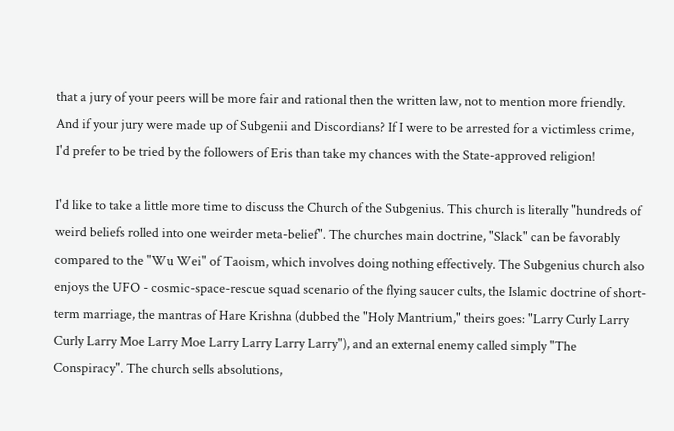that a jury of your peers will be more fair and rational then the written law, not to mention more friendly. And if your jury were made up of Subgenii and Discordians? If I were to be arrested for a victimless crime, I'd prefer to be tried by the followers of Eris than take my chances with the State-approved religion!

I'd like to take a little more time to discuss the Church of the Subgenius. This church is literally "hundreds of weird beliefs rolled into one weirder meta-belief". The churches main doctrine, "Slack" can be favorably compared to the "Wu Wei" of Taoism, which involves doing nothing effectively. The Subgenius church also enjoys the UFO - cosmic-space-rescue squad scenario of the flying saucer cults, the Islamic doctrine of short-term marriage, the mantras of Hare Krishna (dubbed the "Holy Mantrium," theirs goes: "Larry Curly Larry Curly Larry Moe Larry Moe Larry Larry Larry Larry"), and an external enemy called simply "The Conspiracy". The church sells absolutions,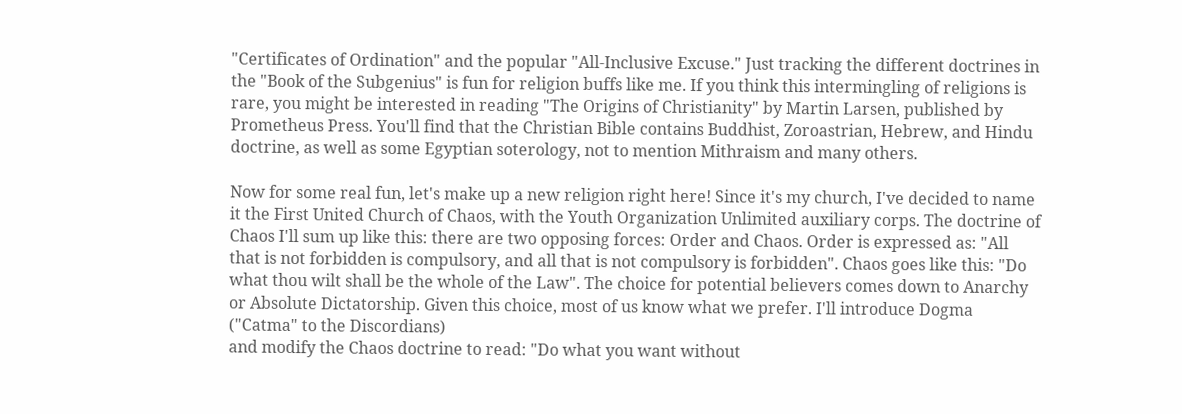"Certificates of Ordination" and the popular "All-Inclusive Excuse." Just tracking the different doctrines in the "Book of the Subgenius" is fun for religion buffs like me. If you think this intermingling of religions is rare, you might be interested in reading "The Origins of Christianity" by Martin Larsen, published by Prometheus Press. You'll find that the Christian Bible contains Buddhist, Zoroastrian, Hebrew, and Hindu doctrine, as well as some Egyptian soterology, not to mention Mithraism and many others.

Now for some real fun, let's make up a new religion right here! Since it's my church, I've decided to name it the First United Church of Chaos, with the Youth Organization Unlimited auxiliary corps. The doctrine of Chaos I'll sum up like this: there are two opposing forces: Order and Chaos. Order is expressed as: "All that is not forbidden is compulsory, and all that is not compulsory is forbidden". Chaos goes like this: "Do what thou wilt shall be the whole of the Law". The choice for potential believers comes down to Anarchy or Absolute Dictatorship. Given this choice, most of us know what we prefer. I'll introduce Dogma ("Catma" to the Discordians)
and modify the Chaos doctrine to read: "Do what you want without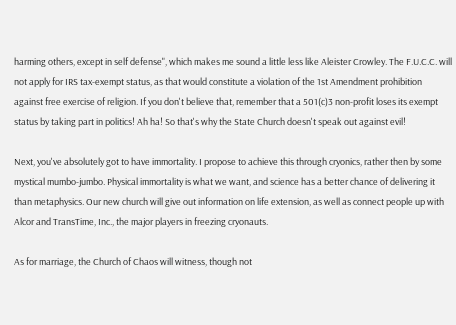harming others, except in self defense", which makes me sound a little less like Aleister Crowley. The F.U.C.C. will not apply for IRS tax-exempt status, as that would constitute a violation of the 1st Amendment prohibition against free exercise of religion. If you don't believe that, remember that a 501(c)3 non-profit loses its exempt status by taking part in politics! Ah ha! So that's why the State Church doesn't speak out against evil!

Next, you've absolutely got to have immortality. I propose to achieve this through cryonics, rather then by some mystical mumbo-jumbo. Physical immortality is what we want, and science has a better chance of delivering it than metaphysics. Our new church will give out information on life extension, as well as connect people up with Alcor and TransTime, Inc., the major players in freezing cryonauts.

As for marriage, the Church of Chaos will witness, though not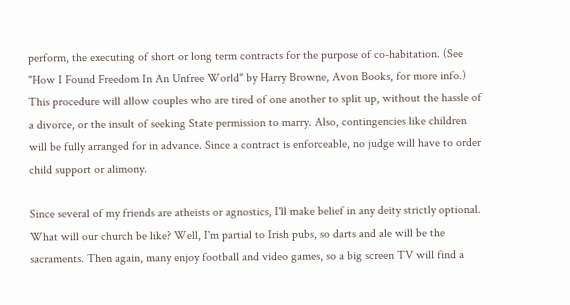perform, the executing of short or long term contracts for the purpose of co-habitation. (See "How I Found Freedom In An Unfree World" by Harry Browne, Avon Books, for more info.) This procedure will allow couples who are tired of one another to split up, without the hassle of a divorce, or the insult of seeking State permission to marry. Also, contingencies like children will be fully arranged for in advance. Since a contract is enforceable, no judge will have to order child support or alimony.

Since several of my friends are atheists or agnostics, I'll make belief in any deity strictly optional. What will our church be like? Well, I'm partial to Irish pubs, so darts and ale will be the sacraments. Then again, many enjoy football and video games, so a big screen TV will find a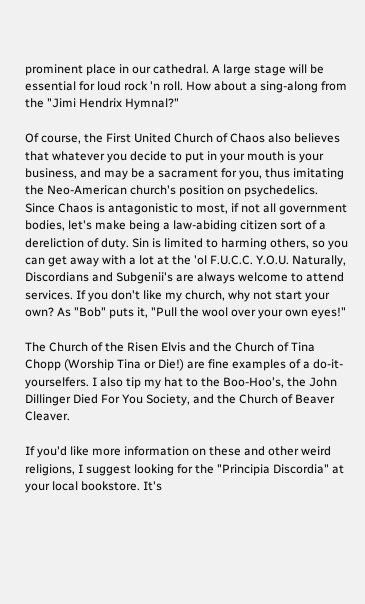prominent place in our cathedral. A large stage will be essential for loud rock 'n roll. How about a sing-along from the "Jimi Hendrix Hymnal?"

Of course, the First United Church of Chaos also believes that whatever you decide to put in your mouth is your business, and may be a sacrament for you, thus imitating the Neo-American church's position on psychedelics. Since Chaos is antagonistic to most, if not all government bodies, let's make being a law-abiding citizen sort of a dereliction of duty. Sin is limited to harming others, so you can get away with a lot at the 'ol F.U.C.C. Y.O.U. Naturally, Discordians and Subgenii's are always welcome to attend services. If you don't like my church, why not start your own? As "Bob" puts it, "Pull the wool over your own eyes!"

The Church of the Risen Elvis and the Church of Tina Chopp (Worship Tina or Die!) are fine examples of a do-it-yourselfers. I also tip my hat to the Boo-Hoo's, the John Dillinger Died For You Society, and the Church of Beaver Cleaver.

If you'd like more information on these and other weird religions, I suggest looking for the "Principia Discordia" at your local bookstore. It's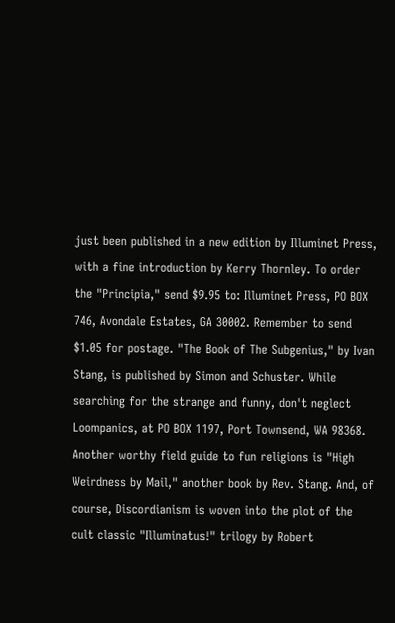just been published in a new edition by Illuminet Press, with a fine introduction by Kerry Thornley. To order the "Principia," send $9.95 to: Illuminet Press, PO BOX 746, Avondale Estates, GA 30002. Remember to send $1.05 for postage. "The Book of The Subgenius," by Ivan Stang, is published by Simon and Schuster. While searching for the strange and funny, don't neglect Loompanics, at PO BOX 1197, Port Townsend, WA 98368. Another worthy field guide to fun religions is "High Weirdness by Mail," another book by Rev. Stang. And, of course, Discordianism is woven into the plot of the cult classic "Illuminatus!" trilogy by Robert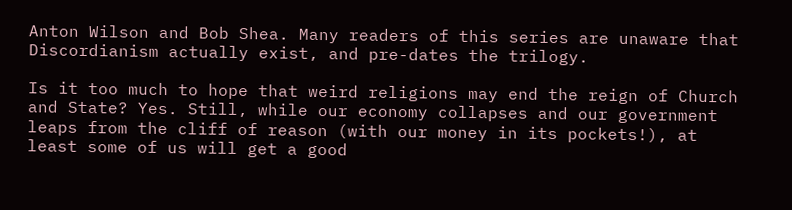Anton Wilson and Bob Shea. Many readers of this series are unaware that Discordianism actually exist, and pre-dates the trilogy.

Is it too much to hope that weird religions may end the reign of Church and State? Yes. Still, while our economy collapses and our government leaps from the cliff of reason (with our money in its pockets!), at least some of us will get a good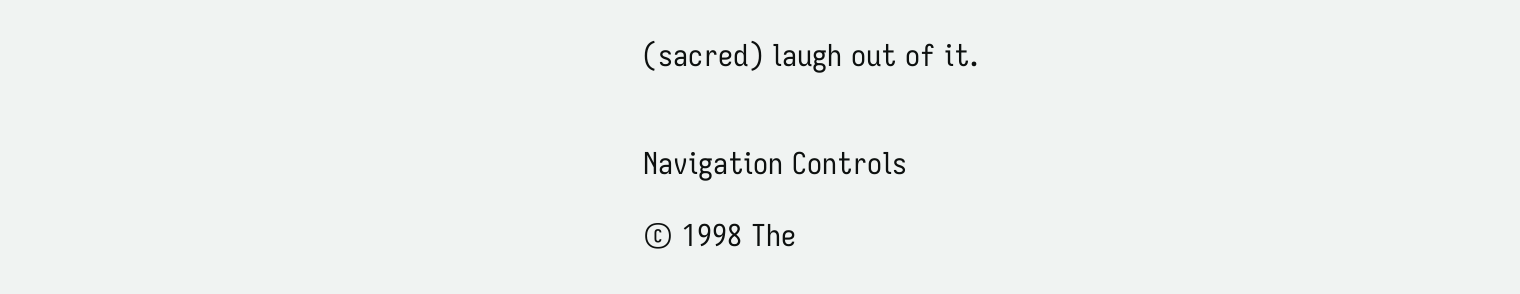(sacred) laugh out of it.


Navigation Controls

© 1998 The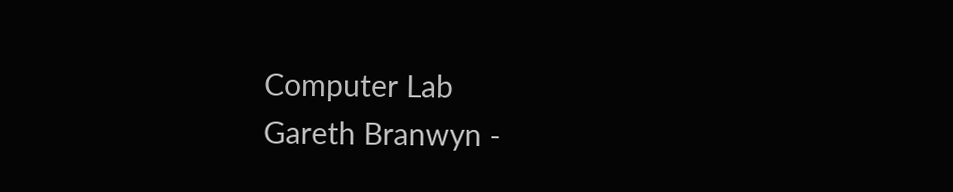Computer Lab
Gareth Branwyn -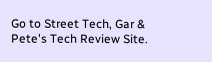Go to Street Tech, Gar & Pete's Tech Review Site.